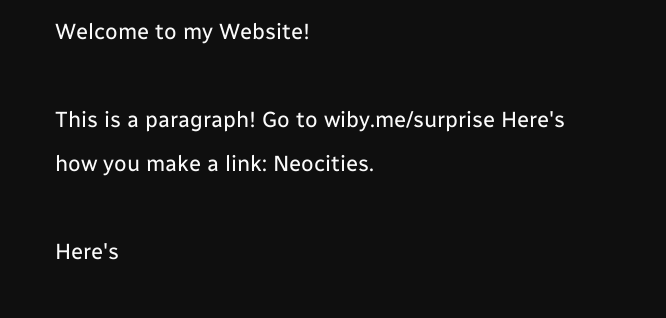Welcome to my Website!

This is a paragraph! Go to wiby.me/surprise Here's how you make a link: Neocities.

Here's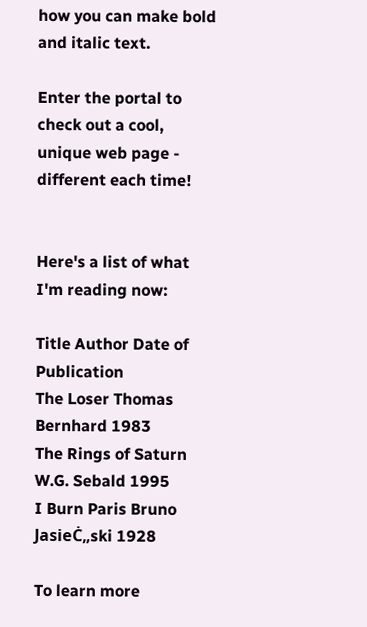how you can make bold and italic text.

Enter the portal to check out a cool, unique web page - different each time!


Here's a list of what I'm reading now:

Title Author Date of Publication
The Loser Thomas Bernhard 1983
The Rings of Saturn W.G. Sebald 1995
I Burn Paris Bruno JasieĊ„ski 1928

To learn more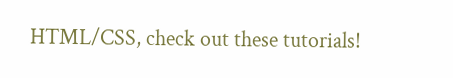HTML/CSS, check out these tutorials!